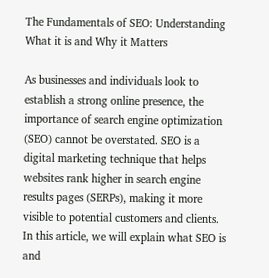The Fundamentals of SEO: Understanding What it is and Why it Matters

As businesses and individuals look to establish a strong online presence, the importance of search engine optimization (SEO) cannot be overstated. SEO is a digital marketing technique that helps websites rank higher in search engine results pages (SERPs), making it more visible to potential customers and clients. In this article, we will explain what SEO is and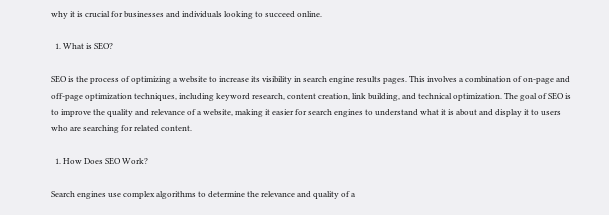why it is crucial for businesses and individuals looking to succeed online.

  1. What is SEO?

SEO is the process of optimizing a website to increase its visibility in search engine results pages. This involves a combination of on-page and off-page optimization techniques, including keyword research, content creation, link building, and technical optimization. The goal of SEO is to improve the quality and relevance of a website, making it easier for search engines to understand what it is about and display it to users who are searching for related content.

  1. How Does SEO Work?

Search engines use complex algorithms to determine the relevance and quality of a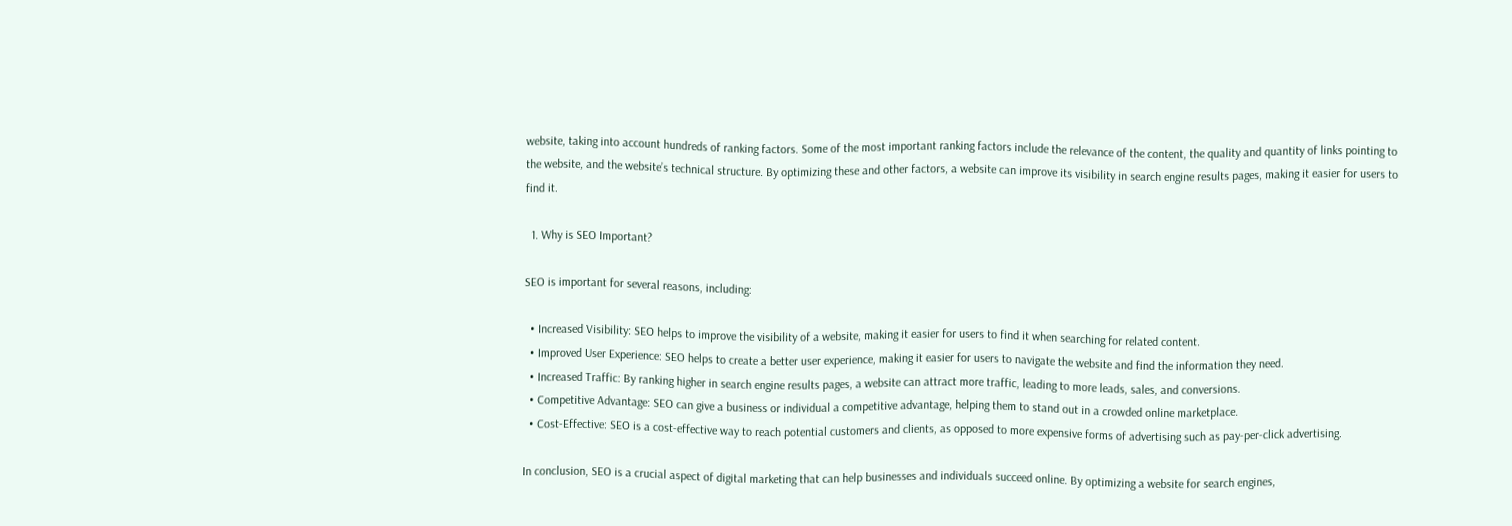website, taking into account hundreds of ranking factors. Some of the most important ranking factors include the relevance of the content, the quality and quantity of links pointing to the website, and the website’s technical structure. By optimizing these and other factors, a website can improve its visibility in search engine results pages, making it easier for users to find it.

  1. Why is SEO Important?

SEO is important for several reasons, including:

  • Increased Visibility: SEO helps to improve the visibility of a website, making it easier for users to find it when searching for related content.
  • Improved User Experience: SEO helps to create a better user experience, making it easier for users to navigate the website and find the information they need.
  • Increased Traffic: By ranking higher in search engine results pages, a website can attract more traffic, leading to more leads, sales, and conversions.
  • Competitive Advantage: SEO can give a business or individual a competitive advantage, helping them to stand out in a crowded online marketplace.
  • Cost-Effective: SEO is a cost-effective way to reach potential customers and clients, as opposed to more expensive forms of advertising such as pay-per-click advertising.

In conclusion, SEO is a crucial aspect of digital marketing that can help businesses and individuals succeed online. By optimizing a website for search engines,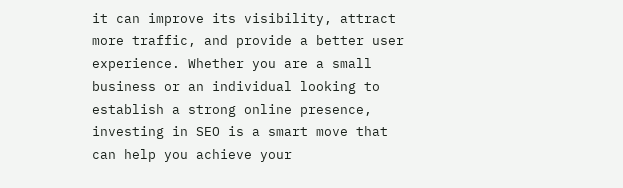it can improve its visibility, attract more traffic, and provide a better user experience. Whether you are a small business or an individual looking to establish a strong online presence, investing in SEO is a smart move that can help you achieve your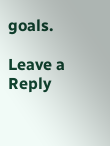goals.

Leave a Reply